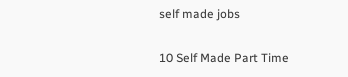self made jobs

10 Self Made Part Time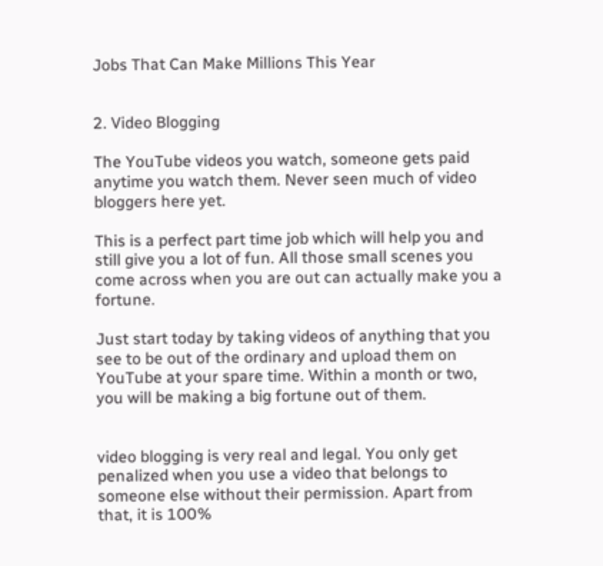Jobs That Can Make Millions This Year


2. Video Blogging

The YouTube videos you watch, someone gets paid anytime you watch them. Never seen much of video bloggers here yet.

This is a perfect part time job which will help you and still give you a lot of fun. All those small scenes you come across when you are out can actually make you a fortune.

Just start today by taking videos of anything that you see to be out of the ordinary and upload them on YouTube at your spare time. Within a month or two, you will be making a big fortune out of them.


video blogging is very real and legal. You only get penalized when you use a video that belongs to someone else without their permission. Apart from that, it is 100%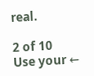real.

2 of 10
Use your ←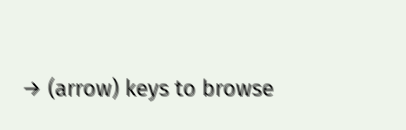→ (arrow) keys to browse